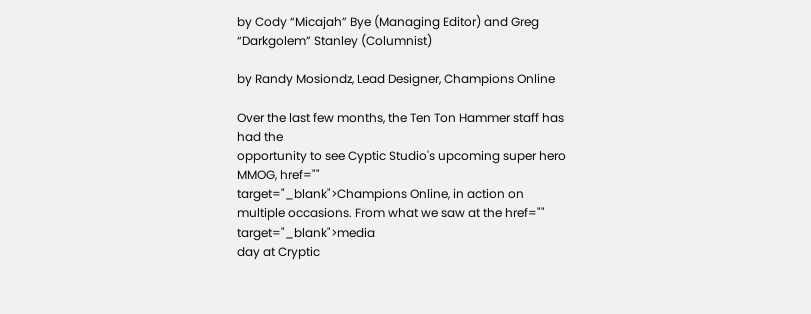by Cody “Micajah” Bye (Managing Editor) and Greg
“Darkgolem” Stanley (Columnist)

by Randy Mosiondz, Lead Designer, Champions Online

Over the last few months, the Ten Ton Hammer staff has had the
opportunity to see Cyptic Studio's upcoming super hero MMOG, href=""
target="_blank">Champions Online, in action on
multiple occasions. From what we saw at the href="" target="_blank">media
day at Cryptic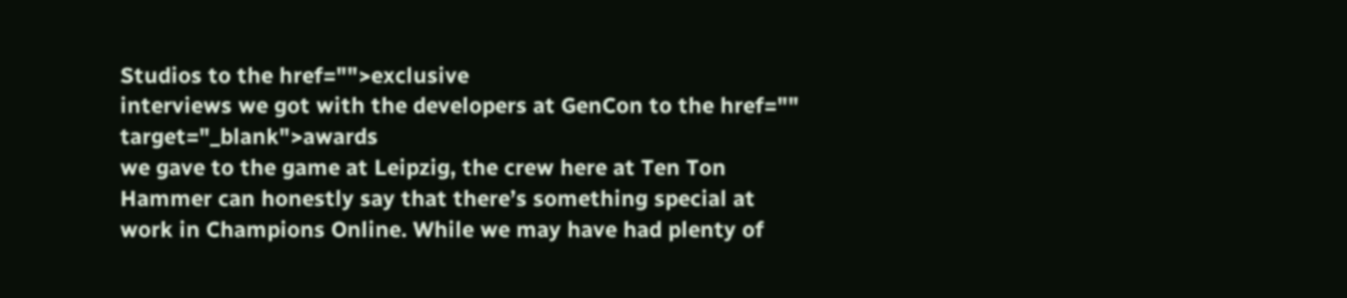Studios to the href="">exclusive
interviews we got with the developers at GenCon to the href="" target="_blank">awards
we gave to the game at Leipzig, the crew here at Ten Ton
Hammer can honestly say that there’s something special at
work in Champions Online. While we may have had plenty of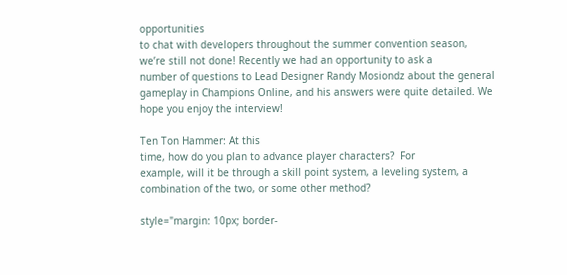opportunities
to chat with developers throughout the summer convention season,
we’re still not done! Recently we had an opportunity to ask a
number of questions to Lead Designer Randy Mosiondz about the general
gameplay in Champions Online, and his answers were quite detailed. We
hope you enjoy the interview!

Ten Ton Hammer: At this
time, how do you plan to advance player characters?  For
example, will it be through a skill point system, a leveling system, a
combination of the two, or some other method?

style="margin: 10px; border-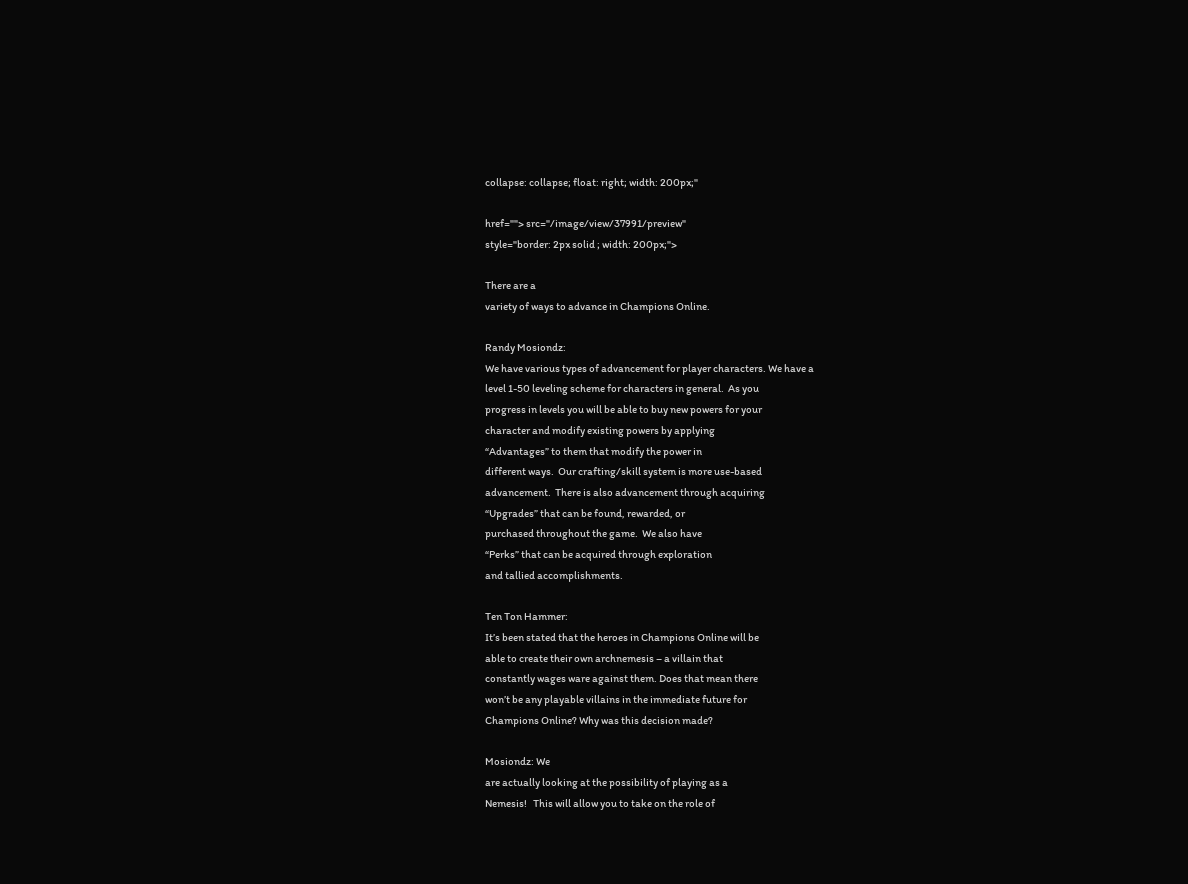collapse: collapse; float: right; width: 200px;"

href=""> src="/image/view/37991/preview"
style="border: 2px solid ; width: 200px;">

There are a
variety of ways to advance in Champions Online.

Randy Mosiondz:
We have various types of advancement for player characters. We have a
level 1-50 leveling scheme for characters in general.  As you
progress in levels you will be able to buy new powers for your
character and modify existing powers by applying
“Advantages” to them that modify the power in
different ways.  Our crafting/skill system is more use-based
advancement.  There is also advancement through acquiring
“Upgrades” that can be found, rewarded, or
purchased throughout the game.  We also have
“Perks” that can be acquired through exploration
and tallied accomplishments.

Ten Ton Hammer:
It’s been stated that the heroes in Champions Online will be
able to create their own archnemesis – a villain that
constantly wages ware against them. Does that mean there
won’t be any playable villains in the immediate future for
Champions Online? Why was this decision made?

Mosiondz: We
are actually looking at the possibility of playing as a
Nemesis!   This will allow you to take on the role of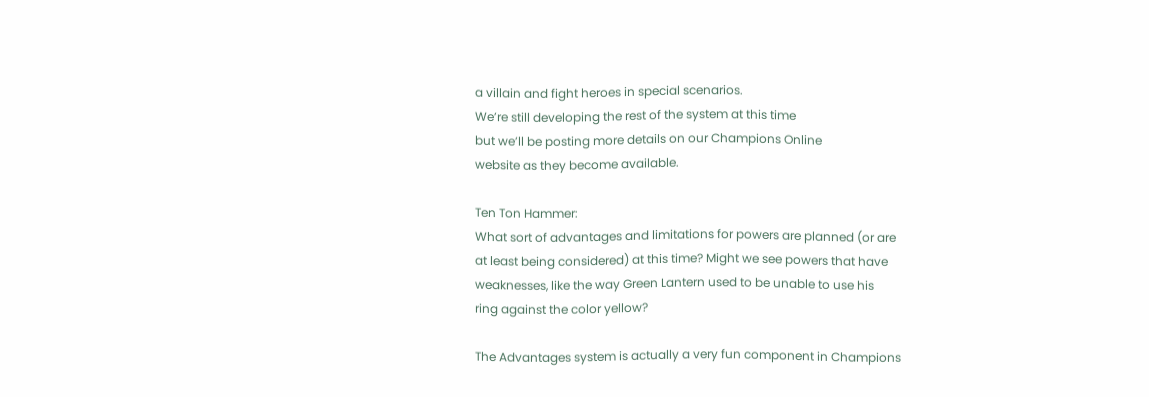a villain and fight heroes in special scenarios.
We’re still developing the rest of the system at this time
but we’ll be posting more details on our Champions Online
website as they become available.

Ten Ton Hammer:
What sort of advantages and limitations for powers are planned (or are
at least being considered) at this time? Might we see powers that have
weaknesses, like the way Green Lantern used to be unable to use his
ring against the color yellow?

The Advantages system is actually a very fun component in Champions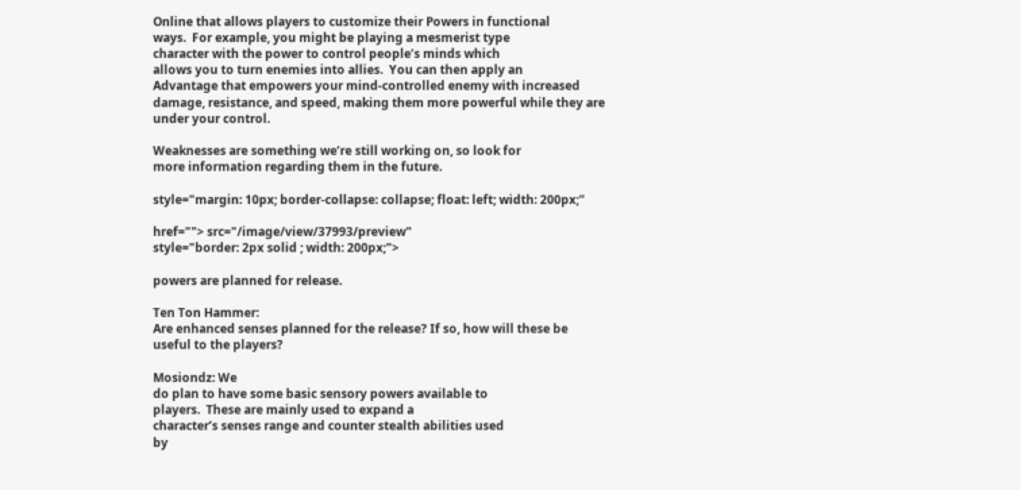Online that allows players to customize their Powers in functional
ways.  For example, you might be playing a mesmerist type
character with the power to control people’s minds which
allows you to turn enemies into allies.  You can then apply an
Advantage that empowers your mind-controlled enemy with increased
damage, resistance, and speed, making them more powerful while they are
under your control.

Weaknesses are something we’re still working on, so look for
more information regarding them in the future.

style="margin: 10px; border-collapse: collapse; float: left; width: 200px;"

href=""> src="/image/view/37993/preview"
style="border: 2px solid ; width: 200px;">

powers are planned for release.

Ten Ton Hammer:
Are enhanced senses planned for the release? If so, how will these be
useful to the players?

Mosiondz: We
do plan to have some basic sensory powers available to
players.  These are mainly used to expand a
character’s senses range and counter stealth abilities used
by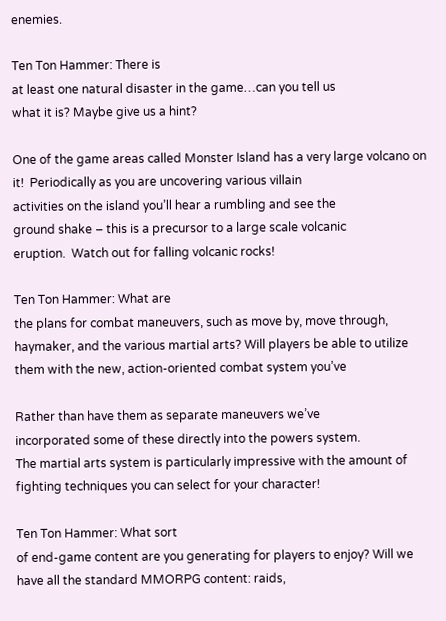enemies.

Ten Ton Hammer: There is
at least one natural disaster in the game…can you tell us
what it is? Maybe give us a hint?

One of the game areas called Monster Island has a very large volcano on
it!  Periodically as you are uncovering various villain
activities on the island you’ll hear a rumbling and see the
ground shake – this is a precursor to a large scale volcanic
eruption.  Watch out for falling volcanic rocks!

Ten Ton Hammer: What are
the plans for combat maneuvers, such as move by, move through,
haymaker, and the various martial arts? Will players be able to utilize
them with the new, action-oriented combat system you’ve

Rather than have them as separate maneuvers we’ve
incorporated some of these directly into the powers system.
The martial arts system is particularly impressive with the amount of
fighting techniques you can select for your character!

Ten Ton Hammer: What sort
of end-game content are you generating for players to enjoy? Will we
have all the standard MMORPG content: raids,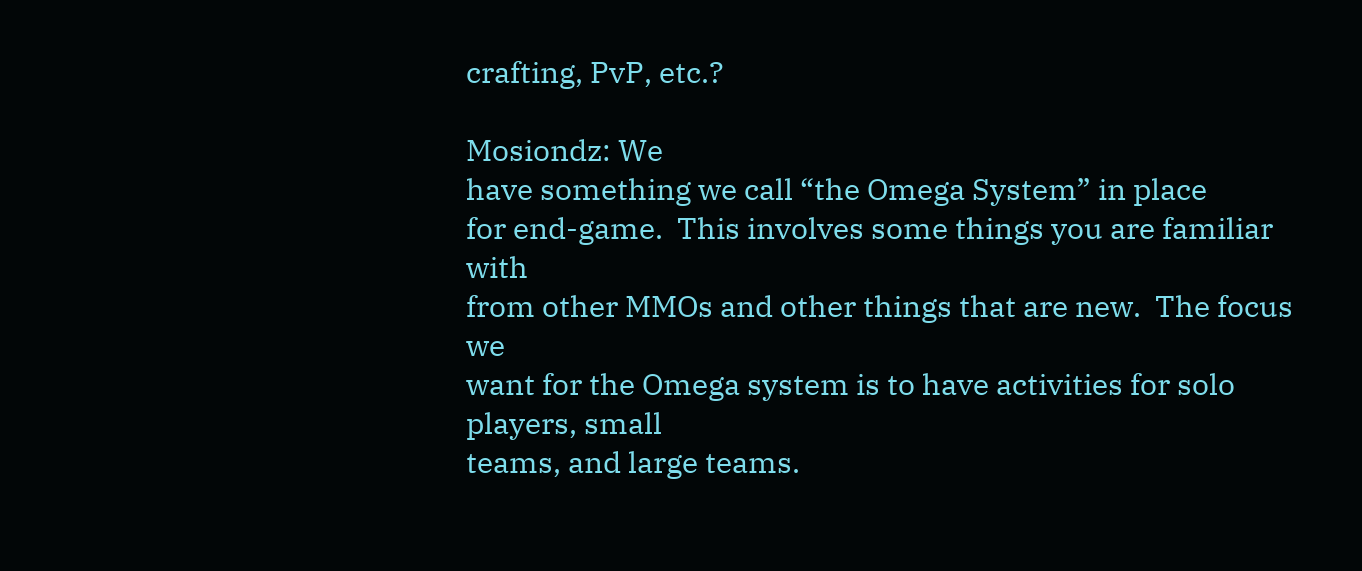crafting, PvP, etc.?

Mosiondz: We
have something we call “the Omega System” in place
for end-game.  This involves some things you are familiar with
from other MMOs and other things that are new.  The focus we
want for the Omega system is to have activities for solo players, small
teams, and large teams.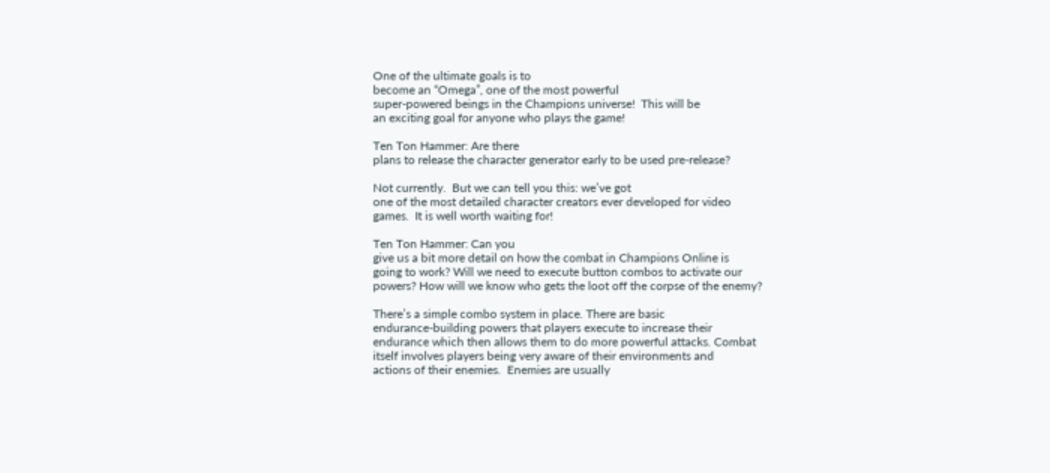One of the ultimate goals is to
become an “Omega”, one of the most powerful
super-powered beings in the Champions universe!  This will be
an exciting goal for anyone who plays the game!

Ten Ton Hammer: Are there
plans to release the character generator early to be used pre-release?

Not currently.  But we can tell you this: we’ve got
one of the most detailed character creators ever developed for video
games.  It is well worth waiting for!

Ten Ton Hammer: Can you
give us a bit more detail on how the combat in Champions Online is
going to work? Will we need to execute button combos to activate our
powers? How will we know who gets the loot off the corpse of the enemy?

There’s a simple combo system in place. There are basic
endurance-building powers that players execute to increase their
endurance which then allows them to do more powerful attacks. Combat
itself involves players being very aware of their environments and
actions of their enemies.  Enemies are usually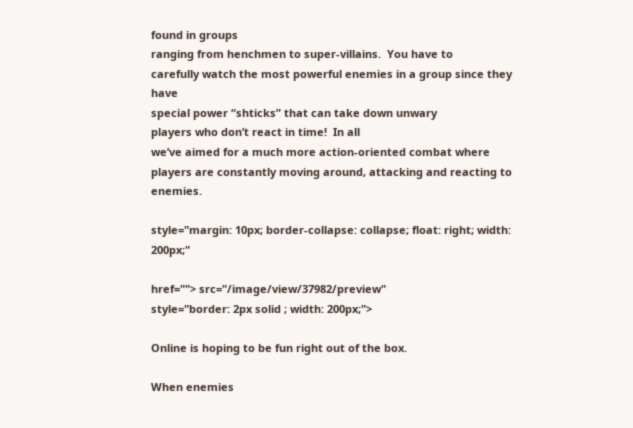found in groups
ranging from henchmen to super-villains.  You have to
carefully watch the most powerful enemies in a group since they have
special power “shticks” that can take down unwary
players who don’t react in time!  In all
we’ve aimed for a much more action-oriented combat where
players are constantly moving around, attacking and reacting to enemies.

style="margin: 10px; border-collapse: collapse; float: right; width: 200px;"

href=""> src="/image/view/37982/preview"
style="border: 2px solid ; width: 200px;">

Online is hoping to be fun right out of the box.

When enemies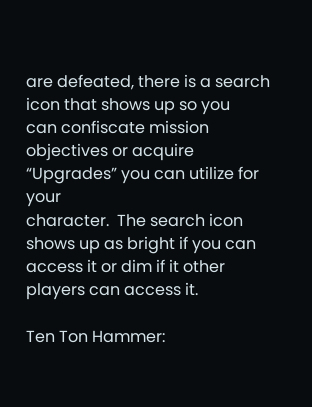are defeated, there is a search icon that shows up so you
can confiscate mission objectives or acquire
“Upgrades” you can utilize for your
character.  The search icon shows up as bright if you can
access it or dim if it other players can access it.

Ten Ton Hammer: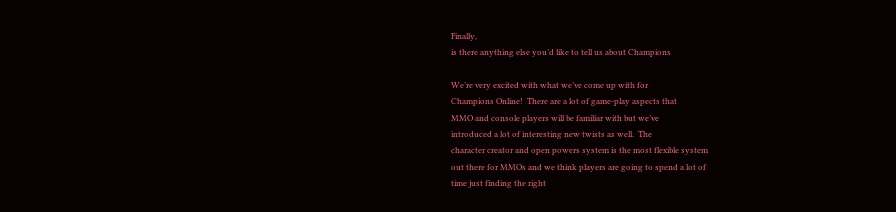Finally,
is there anything else you’d like to tell us about Champions

We’re very excited with what we’ve come up with for
Champions Online!  There are a lot of game-play aspects that
MMO and console players will be familiar with but we’ve
introduced a lot of interesting new twists as well.  The
character creator and open powers system is the most flexible system
out there for MMOs and we think players are going to spend a lot of
time just finding the right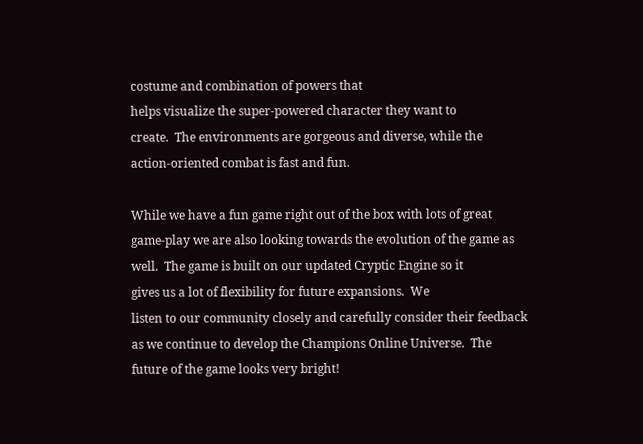costume and combination of powers that
helps visualize the super-powered character they want to
create.  The environments are gorgeous and diverse, while the
action-oriented combat is fast and fun.

While we have a fun game right out of the box with lots of great
game-play we are also looking towards the evolution of the game as
well.  The game is built on our updated Cryptic Engine so it
gives us a lot of flexibility for future expansions.  We
listen to our community closely and carefully consider their feedback
as we continue to develop the Champions Online Universe.  The
future of the game looks very bright!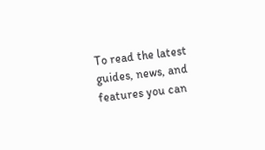To read the latest guides, news, and features you can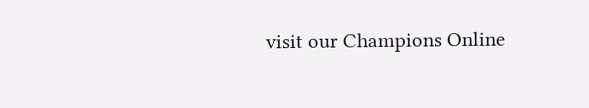visit our Champions Online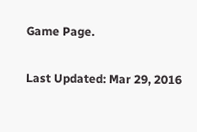Game Page.

Last Updated: Mar 29, 2016